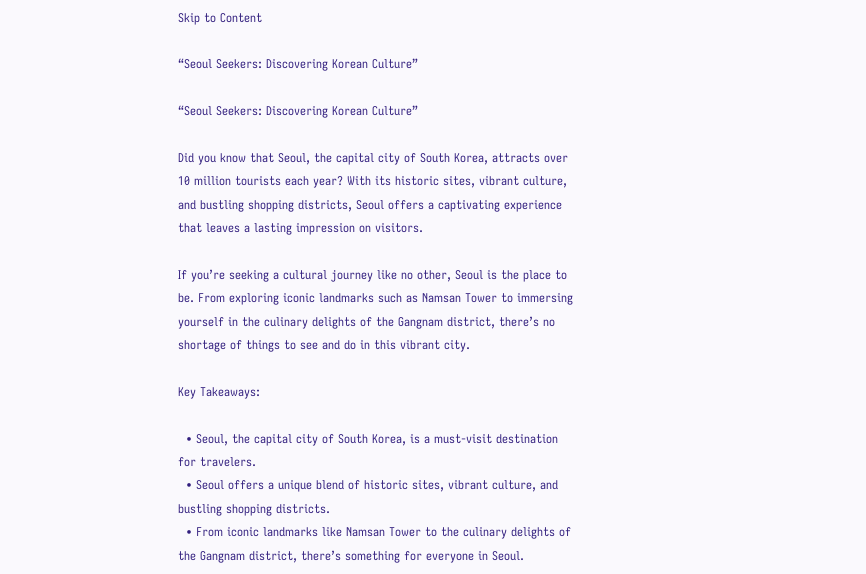Skip to Content

“Seoul Seekers: Discovering Korean Culture”

“Seoul Seekers: Discovering Korean Culture”

Did you know that Seoul, the capital city of South Korea, attracts over 10 million tourists each year? With its historic sites, vibrant culture, and bustling shopping districts, Seoul offers a captivating experience that leaves a lasting impression on visitors.

If you’re seeking a cultural journey like no other, Seoul is the place to be. From exploring iconic landmarks such as Namsan Tower to immersing yourself in the culinary delights of the Gangnam district, there’s no shortage of things to see and do in this vibrant city.

Key Takeaways:

  • Seoul, the capital city of South Korea, is a must-visit destination for travelers.
  • Seoul offers a unique blend of historic sites, vibrant culture, and bustling shopping districts.
  • From iconic landmarks like Namsan Tower to the culinary delights of the Gangnam district, there’s something for everyone in Seoul.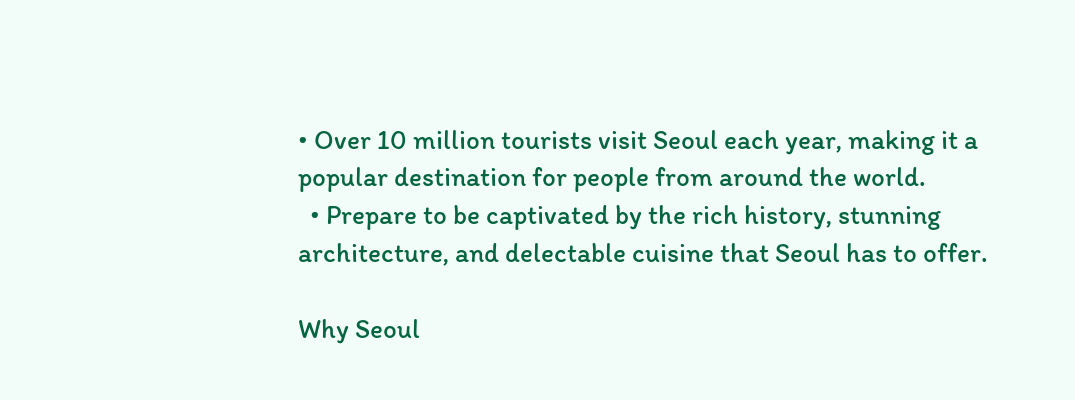• Over 10 million tourists visit Seoul each year, making it a popular destination for people from around the world.
  • Prepare to be captivated by the rich history, stunning architecture, and delectable cuisine that Seoul has to offer.

Why Seoul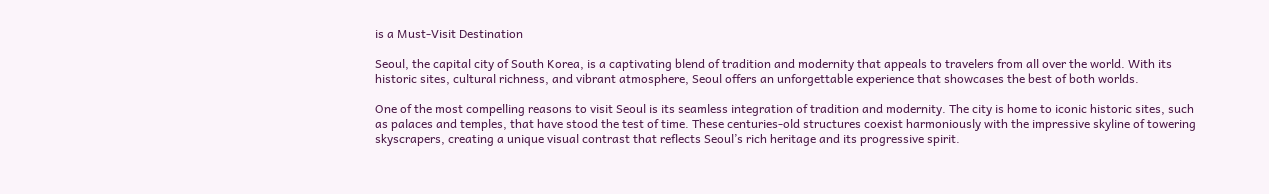is a Must-Visit Destination

Seoul, the capital city of South Korea, is a captivating blend of tradition and modernity that appeals to travelers from all over the world. With its historic sites, cultural richness, and vibrant atmosphere, Seoul offers an unforgettable experience that showcases the best of both worlds.

One of the most compelling reasons to visit Seoul is its seamless integration of tradition and modernity. The city is home to iconic historic sites, such as palaces and temples, that have stood the test of time. These centuries-old structures coexist harmoniously with the impressive skyline of towering skyscrapers, creating a unique visual contrast that reflects Seoul’s rich heritage and its progressive spirit.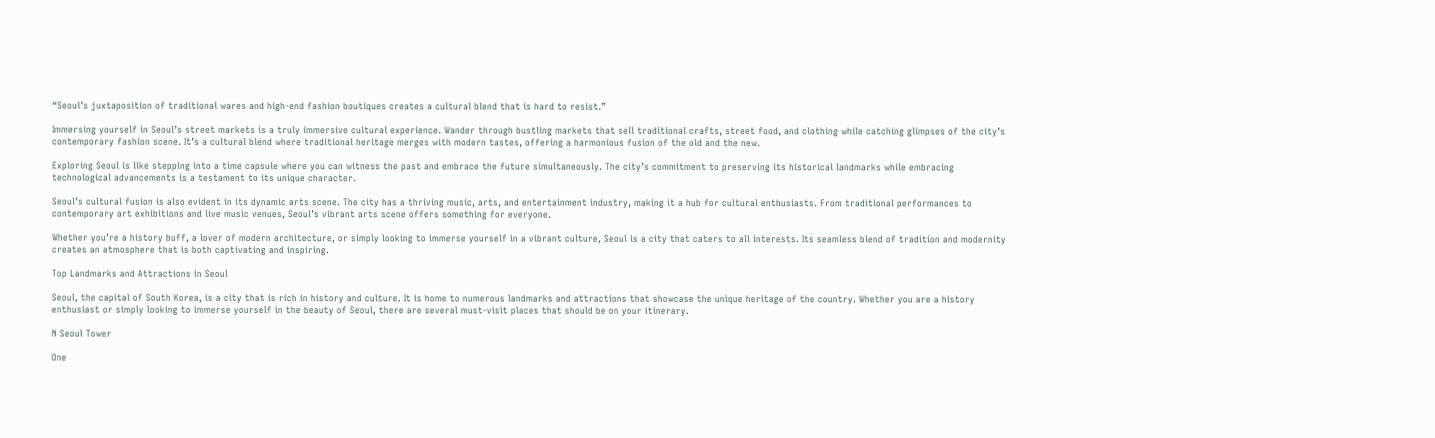“Seoul’s juxtaposition of traditional wares and high-end fashion boutiques creates a cultural blend that is hard to resist.”

Immersing yourself in Seoul’s street markets is a truly immersive cultural experience. Wander through bustling markets that sell traditional crafts, street food, and clothing while catching glimpses of the city’s contemporary fashion scene. It’s a cultural blend where traditional heritage merges with modern tastes, offering a harmonious fusion of the old and the new.

Exploring Seoul is like stepping into a time capsule where you can witness the past and embrace the future simultaneously. The city’s commitment to preserving its historical landmarks while embracing technological advancements is a testament to its unique character.

Seoul’s cultural fusion is also evident in its dynamic arts scene. The city has a thriving music, arts, and entertainment industry, making it a hub for cultural enthusiasts. From traditional performances to contemporary art exhibitions and live music venues, Seoul’s vibrant arts scene offers something for everyone.

Whether you’re a history buff, a lover of modern architecture, or simply looking to immerse yourself in a vibrant culture, Seoul is a city that caters to all interests. Its seamless blend of tradition and modernity creates an atmosphere that is both captivating and inspiring.

Top Landmarks and Attractions in Seoul

Seoul, the capital of South Korea, is a city that is rich in history and culture. It is home to numerous landmarks and attractions that showcase the unique heritage of the country. Whether you are a history enthusiast or simply looking to immerse yourself in the beauty of Seoul, there are several must-visit places that should be on your itinerary.

N Seoul Tower

One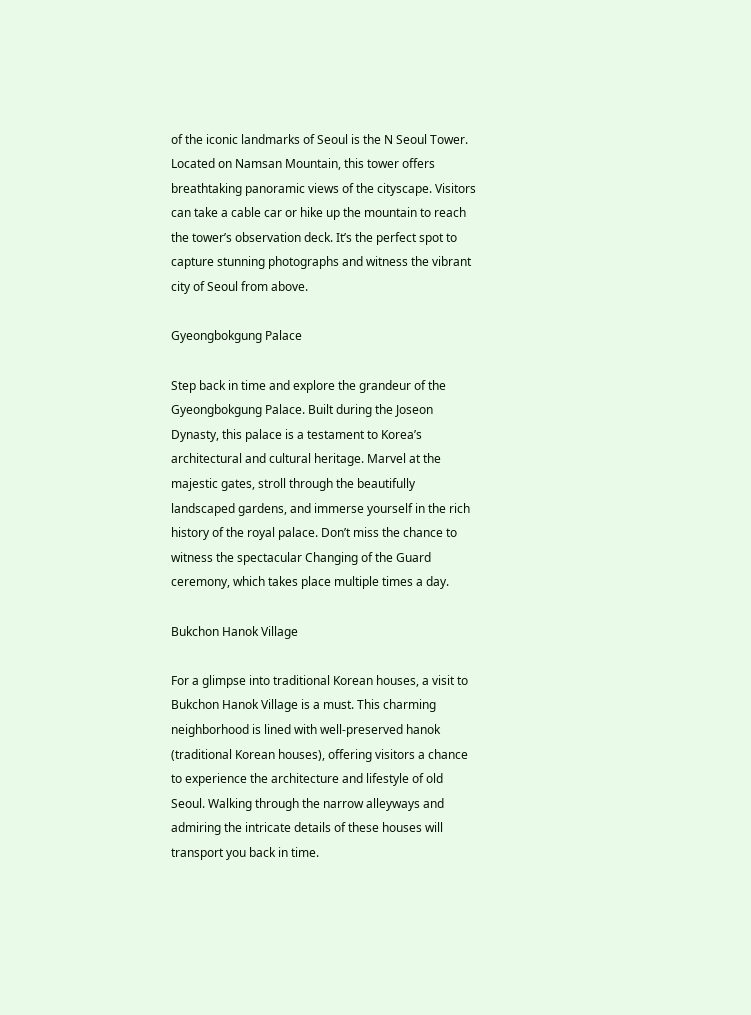of the iconic landmarks of Seoul is the N Seoul Tower. Located on Namsan Mountain, this tower offers breathtaking panoramic views of the cityscape. Visitors can take a cable car or hike up the mountain to reach the tower’s observation deck. It’s the perfect spot to capture stunning photographs and witness the vibrant city of Seoul from above.

Gyeongbokgung Palace

Step back in time and explore the grandeur of the Gyeongbokgung Palace. Built during the Joseon Dynasty, this palace is a testament to Korea’s architectural and cultural heritage. Marvel at the majestic gates, stroll through the beautifully landscaped gardens, and immerse yourself in the rich history of the royal palace. Don’t miss the chance to witness the spectacular Changing of the Guard ceremony, which takes place multiple times a day.

Bukchon Hanok Village

For a glimpse into traditional Korean houses, a visit to Bukchon Hanok Village is a must. This charming neighborhood is lined with well-preserved hanok (traditional Korean houses), offering visitors a chance to experience the architecture and lifestyle of old Seoul. Walking through the narrow alleyways and admiring the intricate details of these houses will transport you back in time.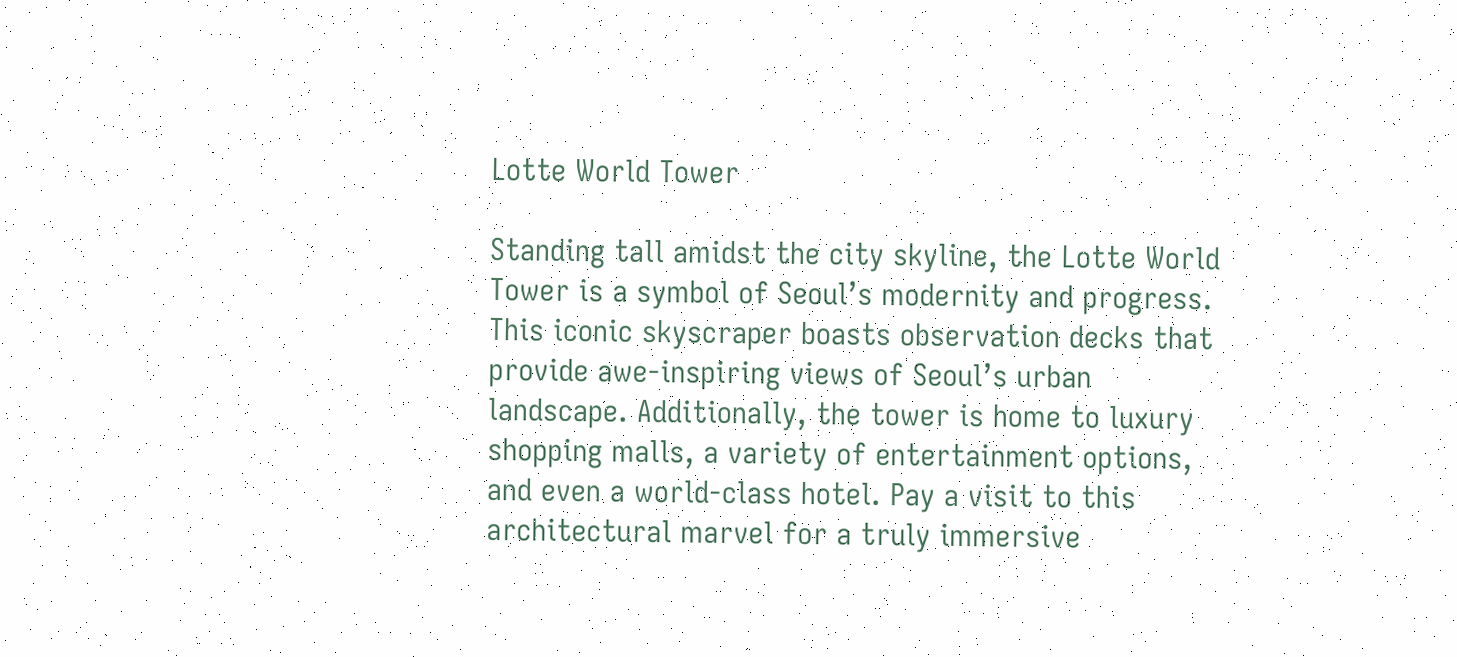Lotte World Tower

Standing tall amidst the city skyline, the Lotte World Tower is a symbol of Seoul’s modernity and progress. This iconic skyscraper boasts observation decks that provide awe-inspiring views of Seoul’s urban landscape. Additionally, the tower is home to luxury shopping malls, a variety of entertainment options, and even a world-class hotel. Pay a visit to this architectural marvel for a truly immersive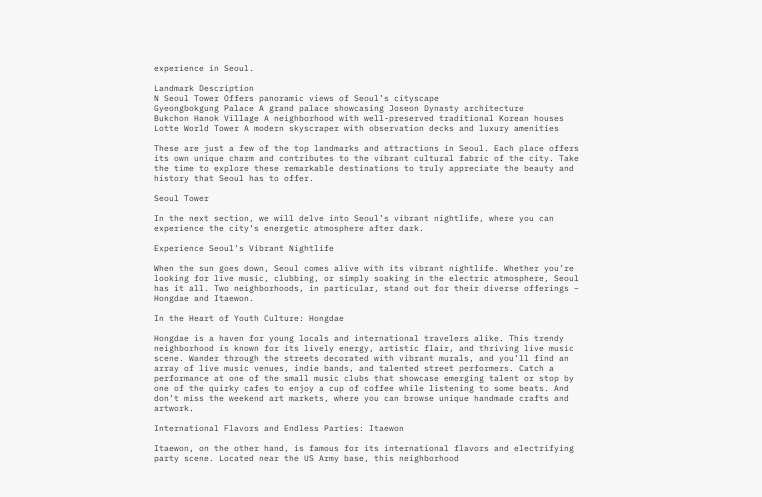experience in Seoul.

Landmark Description
N Seoul Tower Offers panoramic views of Seoul’s cityscape
Gyeongbokgung Palace A grand palace showcasing Joseon Dynasty architecture
Bukchon Hanok Village A neighborhood with well-preserved traditional Korean houses
Lotte World Tower A modern skyscraper with observation decks and luxury amenities

These are just a few of the top landmarks and attractions in Seoul. Each place offers its own unique charm and contributes to the vibrant cultural fabric of the city. Take the time to explore these remarkable destinations to truly appreciate the beauty and history that Seoul has to offer.

Seoul Tower

In the next section, we will delve into Seoul’s vibrant nightlife, where you can experience the city’s energetic atmosphere after dark.

Experience Seoul’s Vibrant Nightlife

When the sun goes down, Seoul comes alive with its vibrant nightlife. Whether you’re looking for live music, clubbing, or simply soaking in the electric atmosphere, Seoul has it all. Two neighborhoods, in particular, stand out for their diverse offerings – Hongdae and Itaewon.

In the Heart of Youth Culture: Hongdae

Hongdae is a haven for young locals and international travelers alike. This trendy neighborhood is known for its lively energy, artistic flair, and thriving live music scene. Wander through the streets decorated with vibrant murals, and you’ll find an array of live music venues, indie bands, and talented street performers. Catch a performance at one of the small music clubs that showcase emerging talent or stop by one of the quirky cafes to enjoy a cup of coffee while listening to some beats. And don’t miss the weekend art markets, where you can browse unique handmade crafts and artwork.

International Flavors and Endless Parties: Itaewon

Itaewon, on the other hand, is famous for its international flavors and electrifying party scene. Located near the US Army base, this neighborhood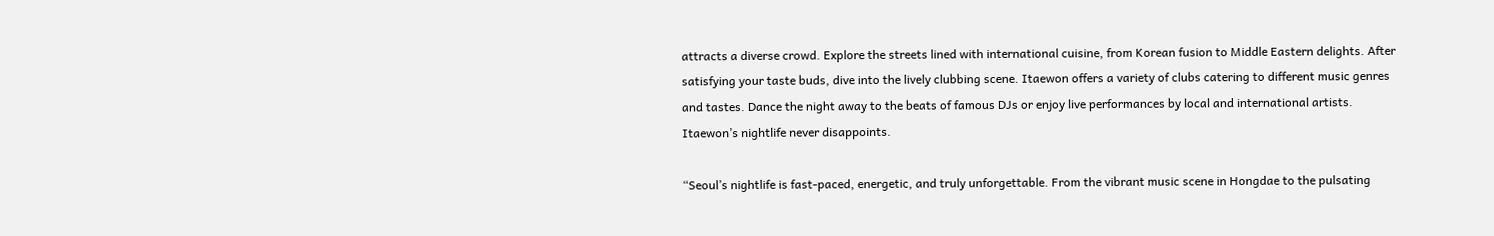attracts a diverse crowd. Explore the streets lined with international cuisine, from Korean fusion to Middle Eastern delights. After satisfying your taste buds, dive into the lively clubbing scene. Itaewon offers a variety of clubs catering to different music genres and tastes. Dance the night away to the beats of famous DJs or enjoy live performances by local and international artists. Itaewon’s nightlife never disappoints.

“Seoul’s nightlife is fast-paced, energetic, and truly unforgettable. From the vibrant music scene in Hongdae to the pulsating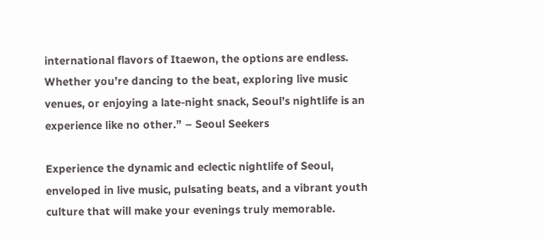international flavors of Itaewon, the options are endless. Whether you’re dancing to the beat, exploring live music venues, or enjoying a late-night snack, Seoul’s nightlife is an experience like no other.” – Seoul Seekers

Experience the dynamic and eclectic nightlife of Seoul, enveloped in live music, pulsating beats, and a vibrant youth culture that will make your evenings truly memorable.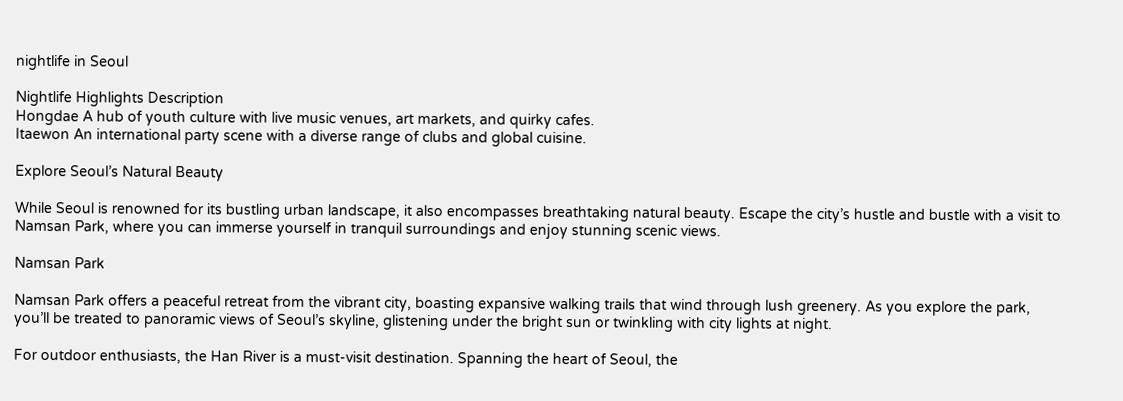nightlife in Seoul

Nightlife Highlights Description
Hongdae A hub of youth culture with live music venues, art markets, and quirky cafes.
Itaewon An international party scene with a diverse range of clubs and global cuisine.

Explore Seoul’s Natural Beauty

While Seoul is renowned for its bustling urban landscape, it also encompasses breathtaking natural beauty. Escape the city’s hustle and bustle with a visit to Namsan Park, where you can immerse yourself in tranquil surroundings and enjoy stunning scenic views.

Namsan Park

Namsan Park offers a peaceful retreat from the vibrant city, boasting expansive walking trails that wind through lush greenery. As you explore the park, you’ll be treated to panoramic views of Seoul’s skyline, glistening under the bright sun or twinkling with city lights at night.

For outdoor enthusiasts, the Han River is a must-visit destination. Spanning the heart of Seoul, the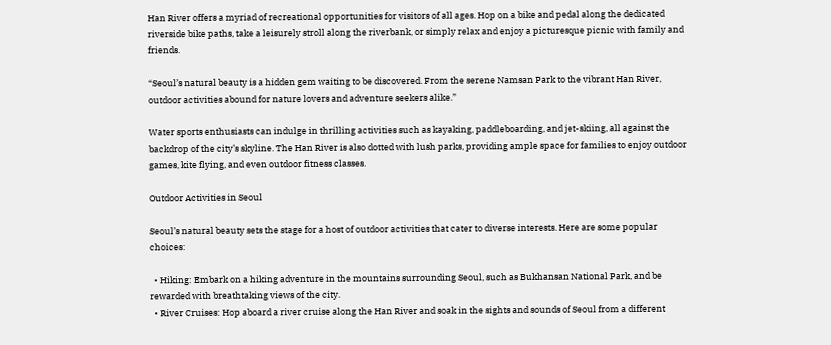Han River offers a myriad of recreational opportunities for visitors of all ages. Hop on a bike and pedal along the dedicated riverside bike paths, take a leisurely stroll along the riverbank, or simply relax and enjoy a picturesque picnic with family and friends.

“Seoul’s natural beauty is a hidden gem waiting to be discovered. From the serene Namsan Park to the vibrant Han River, outdoor activities abound for nature lovers and adventure seekers alike.”

Water sports enthusiasts can indulge in thrilling activities such as kayaking, paddleboarding, and jet-skiing, all against the backdrop of the city’s skyline. The Han River is also dotted with lush parks, providing ample space for families to enjoy outdoor games, kite flying, and even outdoor fitness classes.

Outdoor Activities in Seoul

Seoul’s natural beauty sets the stage for a host of outdoor activities that cater to diverse interests. Here are some popular choices:

  • Hiking: Embark on a hiking adventure in the mountains surrounding Seoul, such as Bukhansan National Park, and be rewarded with breathtaking views of the city.
  • River Cruises: Hop aboard a river cruise along the Han River and soak in the sights and sounds of Seoul from a different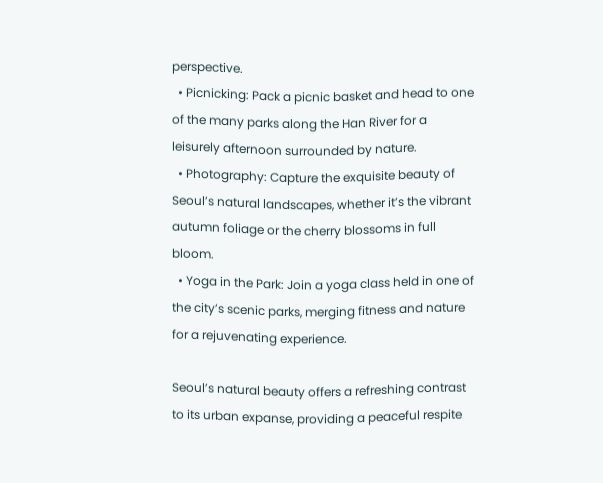perspective.
  • Picnicking: Pack a picnic basket and head to one of the many parks along the Han River for a leisurely afternoon surrounded by nature.
  • Photography: Capture the exquisite beauty of Seoul’s natural landscapes, whether it’s the vibrant autumn foliage or the cherry blossoms in full bloom.
  • Yoga in the Park: Join a yoga class held in one of the city’s scenic parks, merging fitness and nature for a rejuvenating experience.

Seoul’s natural beauty offers a refreshing contrast to its urban expanse, providing a peaceful respite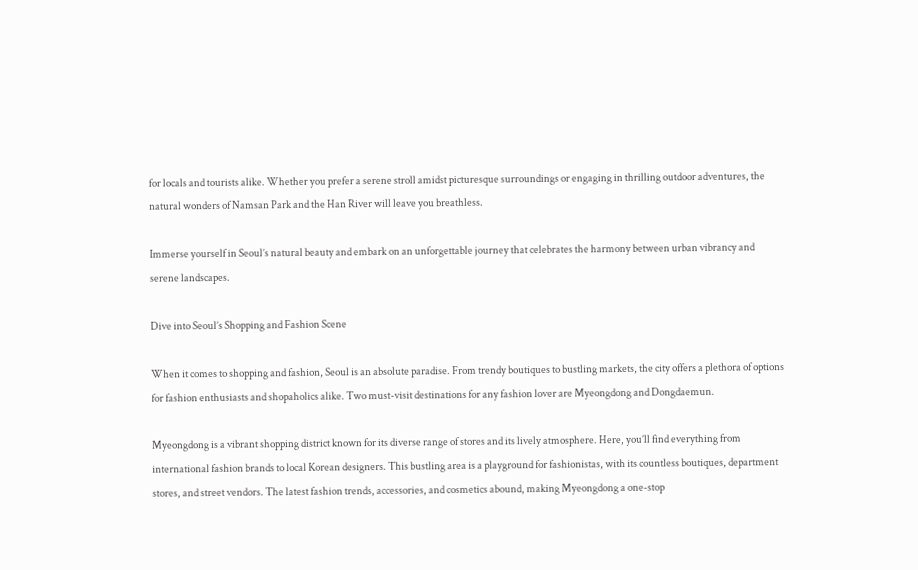for locals and tourists alike. Whether you prefer a serene stroll amidst picturesque surroundings or engaging in thrilling outdoor adventures, the natural wonders of Namsan Park and the Han River will leave you breathless.

Immerse yourself in Seoul’s natural beauty and embark on an unforgettable journey that celebrates the harmony between urban vibrancy and serene landscapes.

Dive into Seoul’s Shopping and Fashion Scene

When it comes to shopping and fashion, Seoul is an absolute paradise. From trendy boutiques to bustling markets, the city offers a plethora of options for fashion enthusiasts and shopaholics alike. Two must-visit destinations for any fashion lover are Myeongdong and Dongdaemun.

Myeongdong is a vibrant shopping district known for its diverse range of stores and its lively atmosphere. Here, you’ll find everything from international fashion brands to local Korean designers. This bustling area is a playground for fashionistas, with its countless boutiques, department stores, and street vendors. The latest fashion trends, accessories, and cosmetics abound, making Myeongdong a one-stop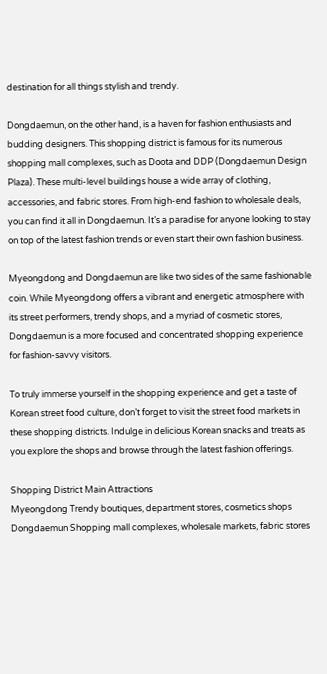destination for all things stylish and trendy.

Dongdaemun, on the other hand, is a haven for fashion enthusiasts and budding designers. This shopping district is famous for its numerous shopping mall complexes, such as Doota and DDP (Dongdaemun Design Plaza). These multi-level buildings house a wide array of clothing, accessories, and fabric stores. From high-end fashion to wholesale deals, you can find it all in Dongdaemun. It’s a paradise for anyone looking to stay on top of the latest fashion trends or even start their own fashion business.

Myeongdong and Dongdaemun are like two sides of the same fashionable coin. While Myeongdong offers a vibrant and energetic atmosphere with its street performers, trendy shops, and a myriad of cosmetic stores, Dongdaemun is a more focused and concentrated shopping experience for fashion-savvy visitors.

To truly immerse yourself in the shopping experience and get a taste of Korean street food culture, don’t forget to visit the street food markets in these shopping districts. Indulge in delicious Korean snacks and treats as you explore the shops and browse through the latest fashion offerings.

Shopping District Main Attractions
Myeongdong Trendy boutiques, department stores, cosmetics shops
Dongdaemun Shopping mall complexes, wholesale markets, fabric stores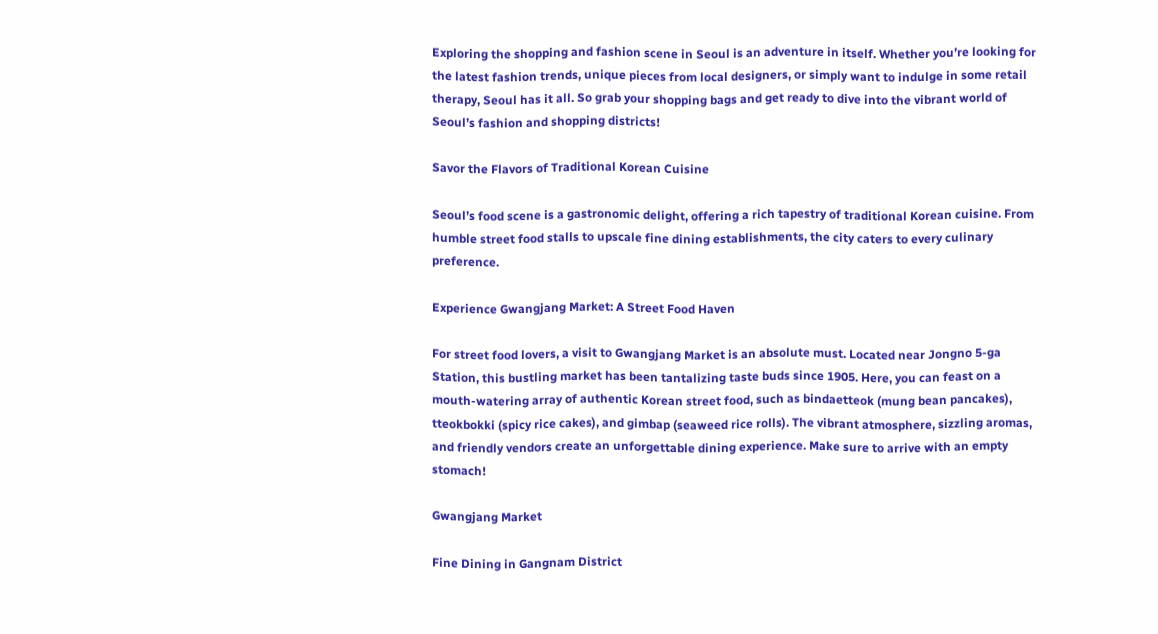Exploring the shopping and fashion scene in Seoul is an adventure in itself. Whether you’re looking for the latest fashion trends, unique pieces from local designers, or simply want to indulge in some retail therapy, Seoul has it all. So grab your shopping bags and get ready to dive into the vibrant world of Seoul’s fashion and shopping districts!

Savor the Flavors of Traditional Korean Cuisine

Seoul’s food scene is a gastronomic delight, offering a rich tapestry of traditional Korean cuisine. From humble street food stalls to upscale fine dining establishments, the city caters to every culinary preference.

Experience Gwangjang Market: A Street Food Haven

For street food lovers, a visit to Gwangjang Market is an absolute must. Located near Jongno 5-ga Station, this bustling market has been tantalizing taste buds since 1905. Here, you can feast on a mouth-watering array of authentic Korean street food, such as bindaetteok (mung bean pancakes), tteokbokki (spicy rice cakes), and gimbap (seaweed rice rolls). The vibrant atmosphere, sizzling aromas, and friendly vendors create an unforgettable dining experience. Make sure to arrive with an empty stomach!

Gwangjang Market

Fine Dining in Gangnam District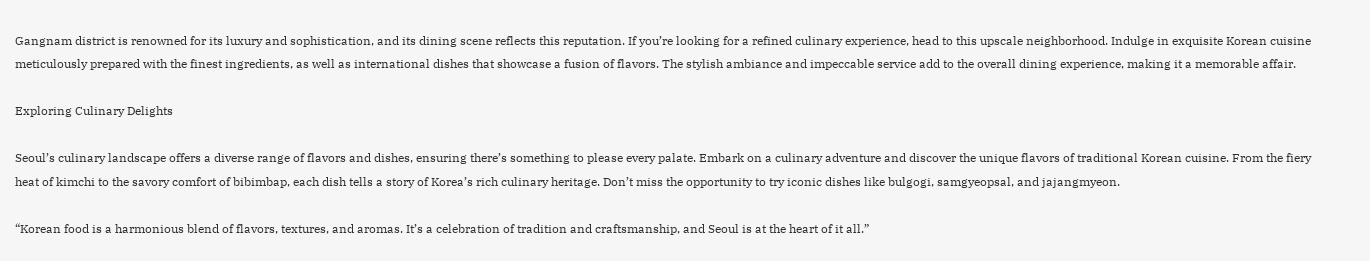Gangnam district is renowned for its luxury and sophistication, and its dining scene reflects this reputation. If you’re looking for a refined culinary experience, head to this upscale neighborhood. Indulge in exquisite Korean cuisine meticulously prepared with the finest ingredients, as well as international dishes that showcase a fusion of flavors. The stylish ambiance and impeccable service add to the overall dining experience, making it a memorable affair.

Exploring Culinary Delights

Seoul’s culinary landscape offers a diverse range of flavors and dishes, ensuring there’s something to please every palate. Embark on a culinary adventure and discover the unique flavors of traditional Korean cuisine. From the fiery heat of kimchi to the savory comfort of bibimbap, each dish tells a story of Korea’s rich culinary heritage. Don’t miss the opportunity to try iconic dishes like bulgogi, samgyeopsal, and jajangmyeon.

“Korean food is a harmonious blend of flavors, textures, and aromas. It’s a celebration of tradition and craftsmanship, and Seoul is at the heart of it all.”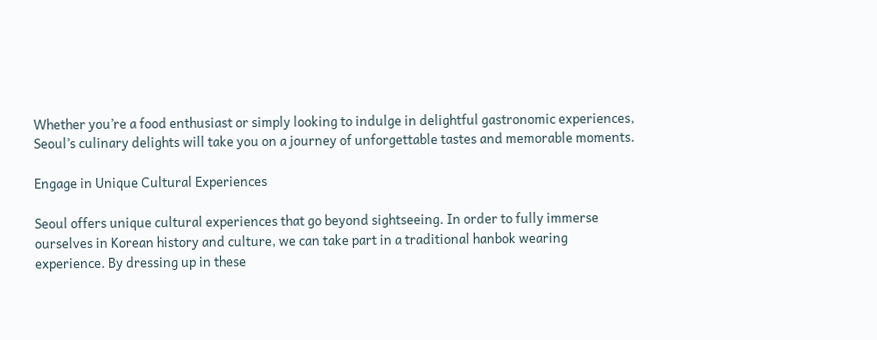Whether you’re a food enthusiast or simply looking to indulge in delightful gastronomic experiences, Seoul’s culinary delights will take you on a journey of unforgettable tastes and memorable moments.

Engage in Unique Cultural Experiences

Seoul offers unique cultural experiences that go beyond sightseeing. In order to fully immerse ourselves in Korean history and culture, we can take part in a traditional hanbok wearing experience. By dressing up in these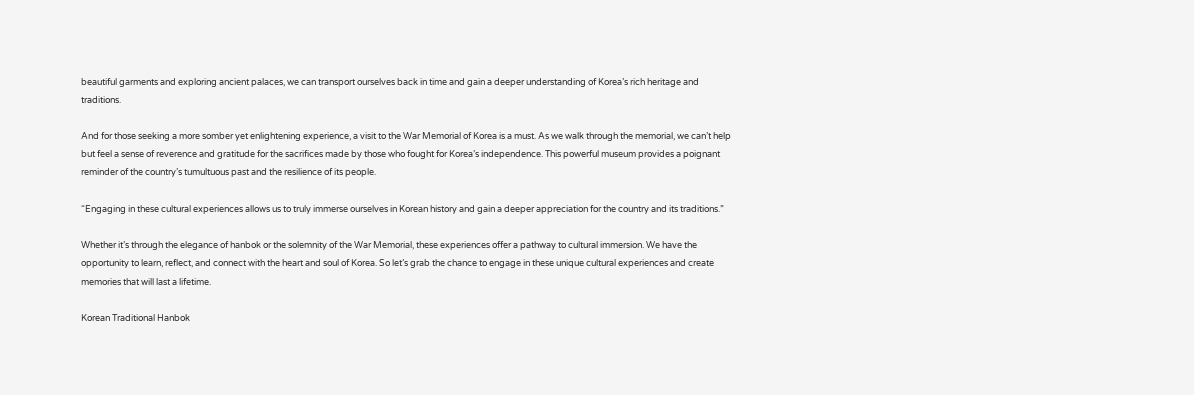beautiful garments and exploring ancient palaces, we can transport ourselves back in time and gain a deeper understanding of Korea’s rich heritage and traditions.

And for those seeking a more somber yet enlightening experience, a visit to the War Memorial of Korea is a must. As we walk through the memorial, we can’t help but feel a sense of reverence and gratitude for the sacrifices made by those who fought for Korea’s independence. This powerful museum provides a poignant reminder of the country’s tumultuous past and the resilience of its people.

“Engaging in these cultural experiences allows us to truly immerse ourselves in Korean history and gain a deeper appreciation for the country and its traditions.”

Whether it’s through the elegance of hanbok or the solemnity of the War Memorial, these experiences offer a pathway to cultural immersion. We have the opportunity to learn, reflect, and connect with the heart and soul of Korea. So let’s grab the chance to engage in these unique cultural experiences and create memories that will last a lifetime.

Korean Traditional Hanbok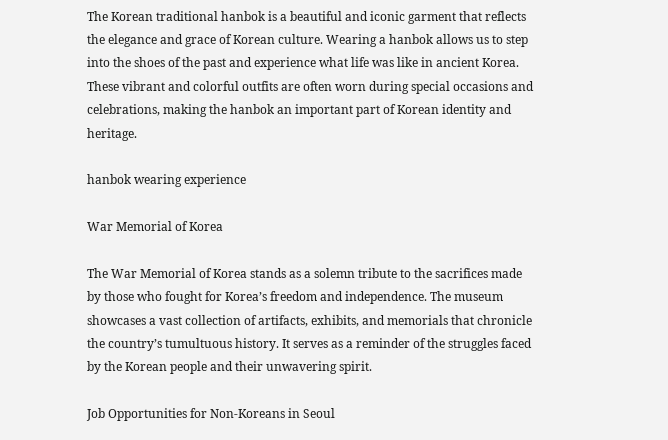The Korean traditional hanbok is a beautiful and iconic garment that reflects the elegance and grace of Korean culture. Wearing a hanbok allows us to step into the shoes of the past and experience what life was like in ancient Korea. These vibrant and colorful outfits are often worn during special occasions and celebrations, making the hanbok an important part of Korean identity and heritage.

hanbok wearing experience

War Memorial of Korea

The War Memorial of Korea stands as a solemn tribute to the sacrifices made by those who fought for Korea’s freedom and independence. The museum showcases a vast collection of artifacts, exhibits, and memorials that chronicle the country’s tumultuous history. It serves as a reminder of the struggles faced by the Korean people and their unwavering spirit.

Job Opportunities for Non-Koreans in Seoul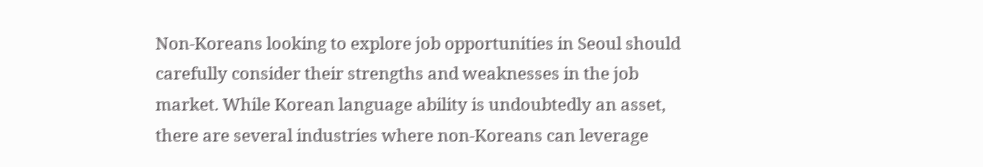Non-Koreans looking to explore job opportunities in Seoul should carefully consider their strengths and weaknesses in the job market. While Korean language ability is undoubtedly an asset, there are several industries where non-Koreans can leverage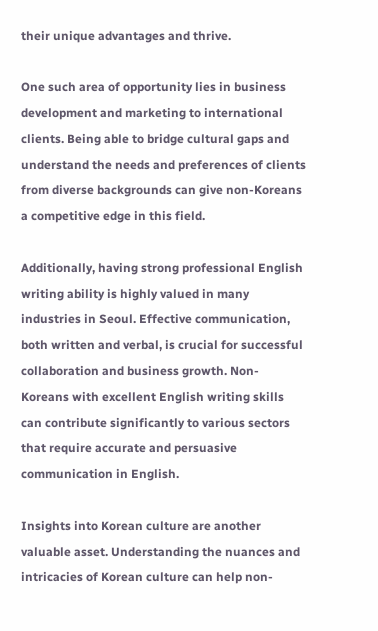their unique advantages and thrive.

One such area of opportunity lies in business development and marketing to international clients. Being able to bridge cultural gaps and understand the needs and preferences of clients from diverse backgrounds can give non-Koreans a competitive edge in this field.

Additionally, having strong professional English writing ability is highly valued in many industries in Seoul. Effective communication, both written and verbal, is crucial for successful collaboration and business growth. Non-Koreans with excellent English writing skills can contribute significantly to various sectors that require accurate and persuasive communication in English.

Insights into Korean culture are another valuable asset. Understanding the nuances and intricacies of Korean culture can help non-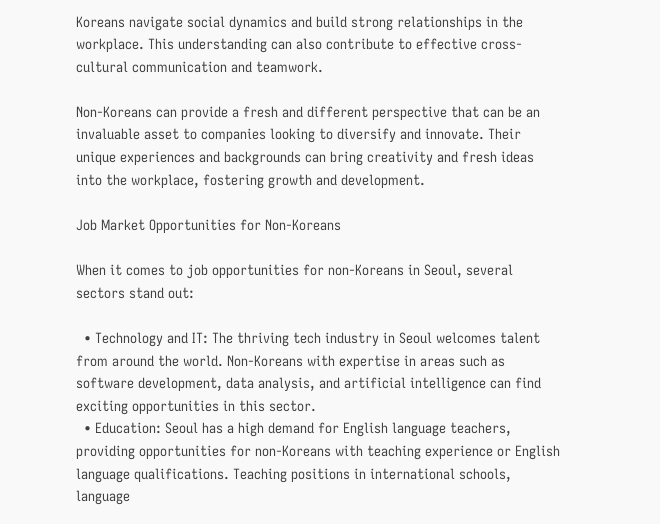Koreans navigate social dynamics and build strong relationships in the workplace. This understanding can also contribute to effective cross-cultural communication and teamwork.

Non-Koreans can provide a fresh and different perspective that can be an invaluable asset to companies looking to diversify and innovate. Their unique experiences and backgrounds can bring creativity and fresh ideas into the workplace, fostering growth and development.

Job Market Opportunities for Non-Koreans

When it comes to job opportunities for non-Koreans in Seoul, several sectors stand out:

  • Technology and IT: The thriving tech industry in Seoul welcomes talent from around the world. Non-Koreans with expertise in areas such as software development, data analysis, and artificial intelligence can find exciting opportunities in this sector.
  • Education: Seoul has a high demand for English language teachers, providing opportunities for non-Koreans with teaching experience or English language qualifications. Teaching positions in international schools, language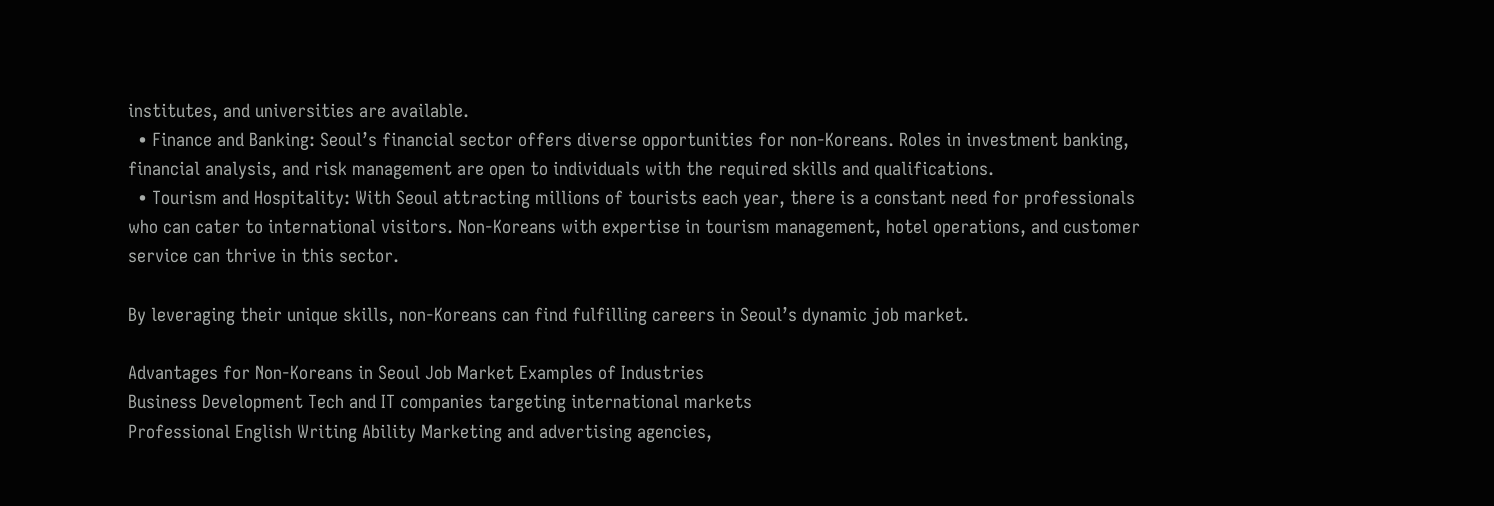institutes, and universities are available.
  • Finance and Banking: Seoul’s financial sector offers diverse opportunities for non-Koreans. Roles in investment banking, financial analysis, and risk management are open to individuals with the required skills and qualifications.
  • Tourism and Hospitality: With Seoul attracting millions of tourists each year, there is a constant need for professionals who can cater to international visitors. Non-Koreans with expertise in tourism management, hotel operations, and customer service can thrive in this sector.

By leveraging their unique skills, non-Koreans can find fulfilling careers in Seoul’s dynamic job market.

Advantages for Non-Koreans in Seoul Job Market Examples of Industries
Business Development Tech and IT companies targeting international markets
Professional English Writing Ability Marketing and advertising agencies,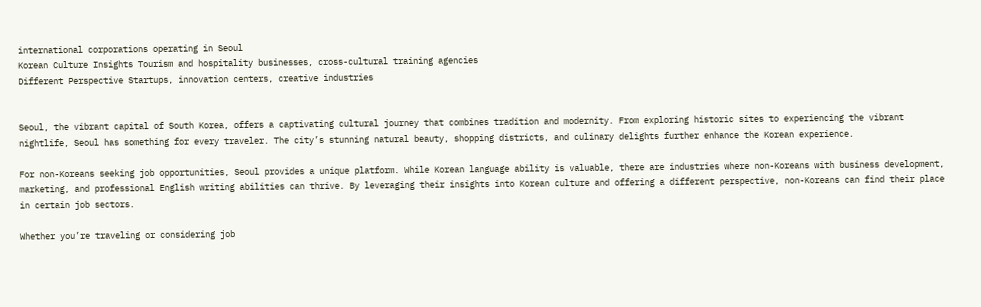international corporations operating in Seoul
Korean Culture Insights Tourism and hospitality businesses, cross-cultural training agencies
Different Perspective Startups, innovation centers, creative industries


Seoul, the vibrant capital of South Korea, offers a captivating cultural journey that combines tradition and modernity. From exploring historic sites to experiencing the vibrant nightlife, Seoul has something for every traveler. The city’s stunning natural beauty, shopping districts, and culinary delights further enhance the Korean experience.

For non-Koreans seeking job opportunities, Seoul provides a unique platform. While Korean language ability is valuable, there are industries where non-Koreans with business development, marketing, and professional English writing abilities can thrive. By leveraging their insights into Korean culture and offering a different perspective, non-Koreans can find their place in certain job sectors.

Whether you’re traveling or considering job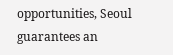opportunities, Seoul guarantees an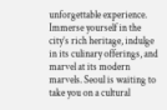unforgettable experience. Immerse yourself in the city’s rich heritage, indulge in its culinary offerings, and marvel at its modern marvels. Seoul is waiting to take you on a cultural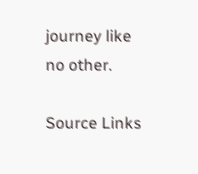journey like no other.

Source Links